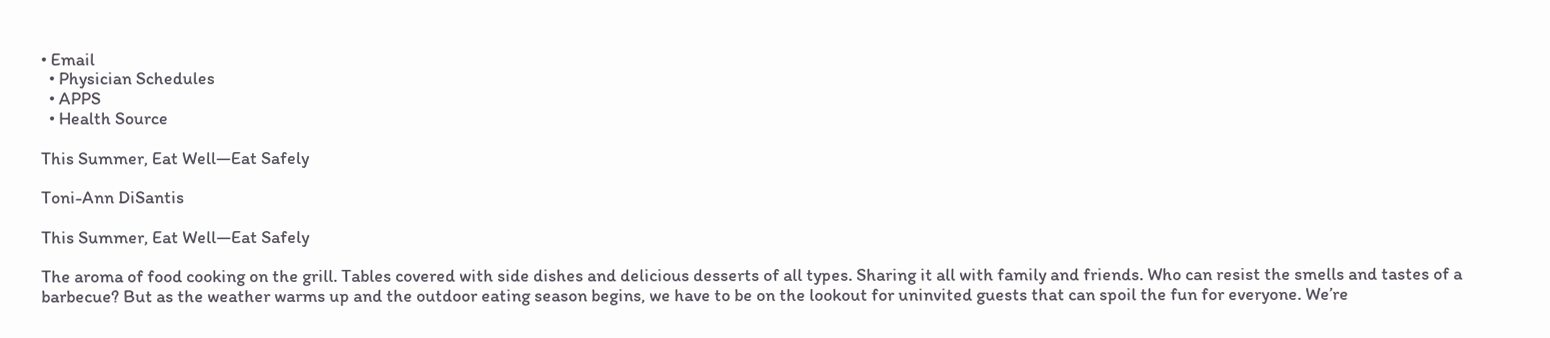• Email
  • Physician Schedules
  • APPS
  • Health Source

This Summer, Eat Well—Eat Safely

Toni-Ann DiSantis

This Summer, Eat Well—Eat Safely

The aroma of food cooking on the grill. Tables covered with side dishes and delicious desserts of all types. Sharing it all with family and friends. Who can resist the smells and tastes of a barbecue? But as the weather warms up and the outdoor eating season begins, we have to be on the lookout for uninvited guests that can spoil the fun for everyone. We’re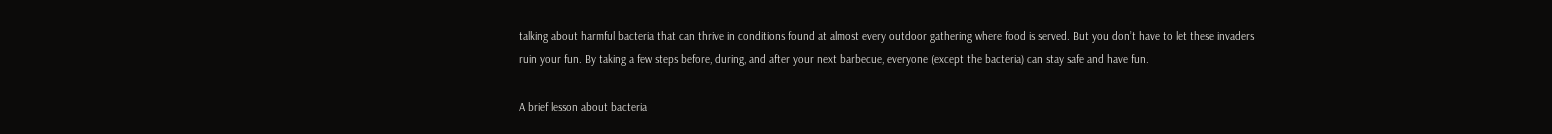talking about harmful bacteria that can thrive in conditions found at almost every outdoor gathering where food is served. But you don’t have to let these invaders ruin your fun. By taking a few steps before, during, and after your next barbecue, everyone (except the bacteria) can stay safe and have fun.

A brief lesson about bacteria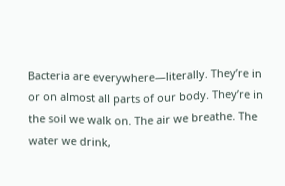Bacteria are everywhere—literally. They’re in or on almost all parts of our body. They’re in the soil we walk on. The air we breathe. The water we drink,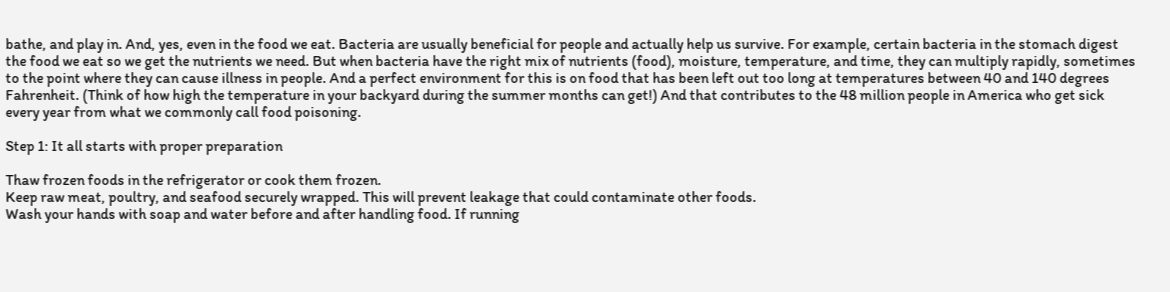bathe, and play in. And, yes, even in the food we eat. Bacteria are usually beneficial for people and actually help us survive. For example, certain bacteria in the stomach digest the food we eat so we get the nutrients we need. But when bacteria have the right mix of nutrients (food), moisture, temperature, and time, they can multiply rapidly, sometimes to the point where they can cause illness in people. And a perfect environment for this is on food that has been left out too long at temperatures between 40 and 140 degrees Fahrenheit. (Think of how high the temperature in your backyard during the summer months can get!) And that contributes to the 48 million people in America who get sick every year from what we commonly call food poisoning.

Step 1: It all starts with proper preparation

Thaw frozen foods in the refrigerator or cook them frozen.
Keep raw meat, poultry, and seafood securely wrapped. This will prevent leakage that could contaminate other foods.
Wash your hands with soap and water before and after handling food. If running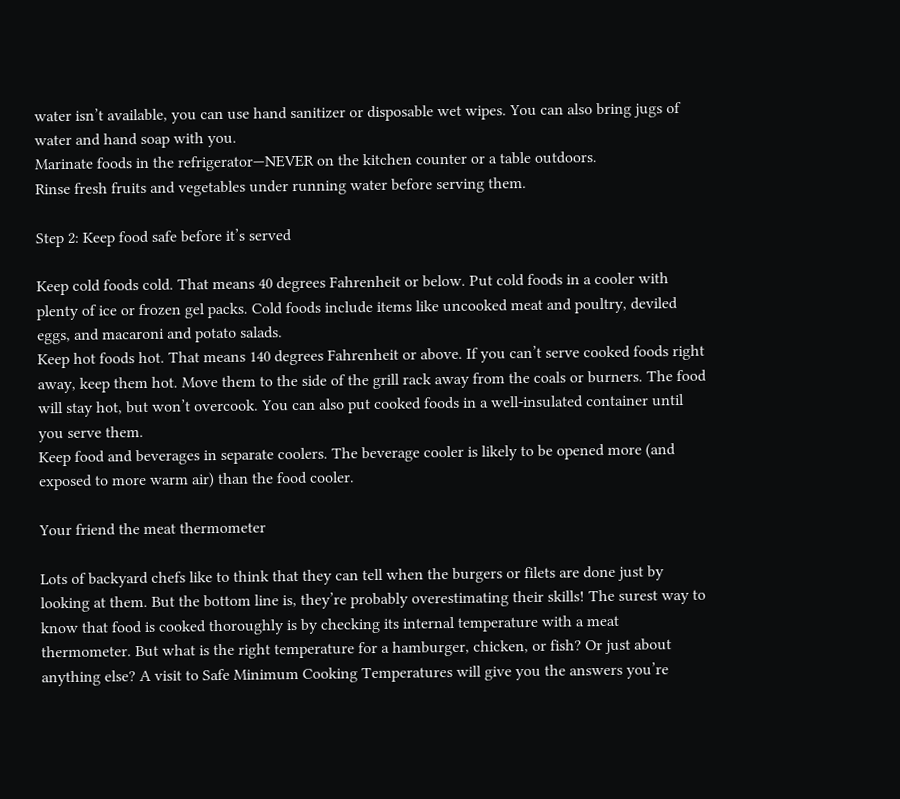water isn’t available, you can use hand sanitizer or disposable wet wipes. You can also bring jugs of water and hand soap with you.
Marinate foods in the refrigerator—NEVER on the kitchen counter or a table outdoors.
Rinse fresh fruits and vegetables under running water before serving them.

Step 2: Keep food safe before it’s served

Keep cold foods cold. That means 40 degrees Fahrenheit or below. Put cold foods in a cooler with plenty of ice or frozen gel packs. Cold foods include items like uncooked meat and poultry, deviled eggs, and macaroni and potato salads.
Keep hot foods hot. That means 140 degrees Fahrenheit or above. If you can’t serve cooked foods right away, keep them hot. Move them to the side of the grill rack away from the coals or burners. The food will stay hot, but won’t overcook. You can also put cooked foods in a well-insulated container until you serve them.
Keep food and beverages in separate coolers. The beverage cooler is likely to be opened more (and exposed to more warm air) than the food cooler.

Your friend the meat thermometer

Lots of backyard chefs like to think that they can tell when the burgers or filets are done just by looking at them. But the bottom line is, they’re probably overestimating their skills! The surest way to know that food is cooked thoroughly is by checking its internal temperature with a meat thermometer. But what is the right temperature for a hamburger, chicken, or fish? Or just about anything else? A visit to Safe Minimum Cooking Temperatures will give you the answers you’re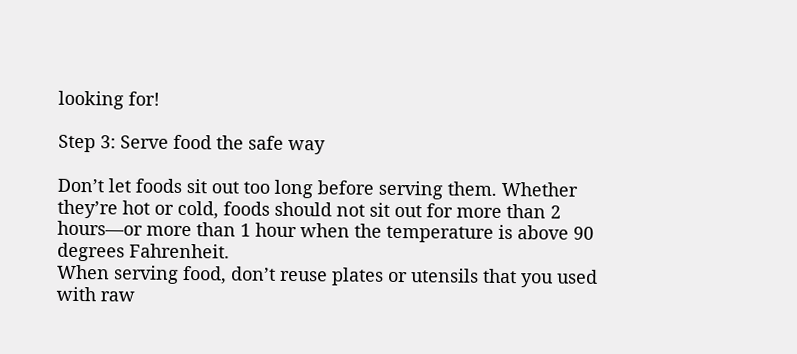looking for!

Step 3: Serve food the safe way

Don’t let foods sit out too long before serving them. Whether they’re hot or cold, foods should not sit out for more than 2 hours—or more than 1 hour when the temperature is above 90 degrees Fahrenheit.
When serving food, don’t reuse plates or utensils that you used with raw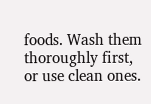foods. Wash them thoroughly first, or use clean ones.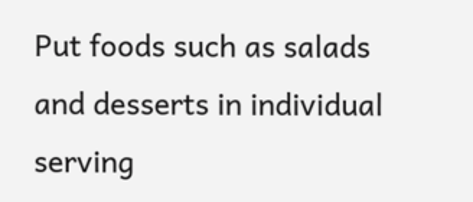Put foods such as salads and desserts in individual serving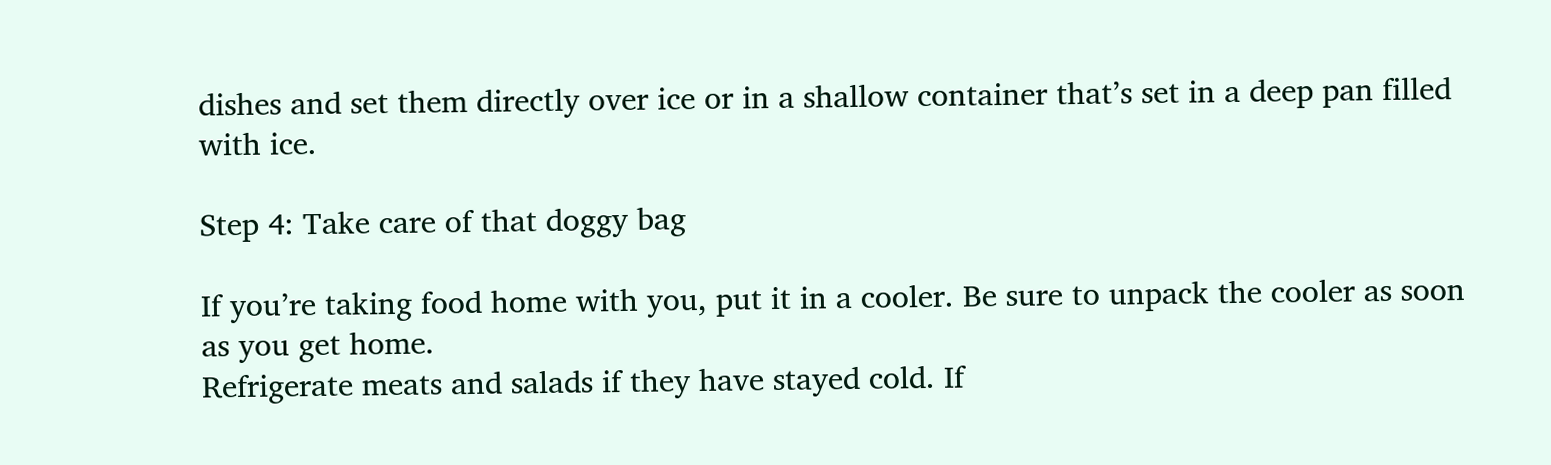dishes and set them directly over ice or in a shallow container that’s set in a deep pan filled with ice.

Step 4: Take care of that doggy bag

If you’re taking food home with you, put it in a cooler. Be sure to unpack the cooler as soon as you get home.
Refrigerate meats and salads if they have stayed cold. If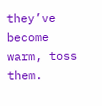they’ve become warm, toss them.